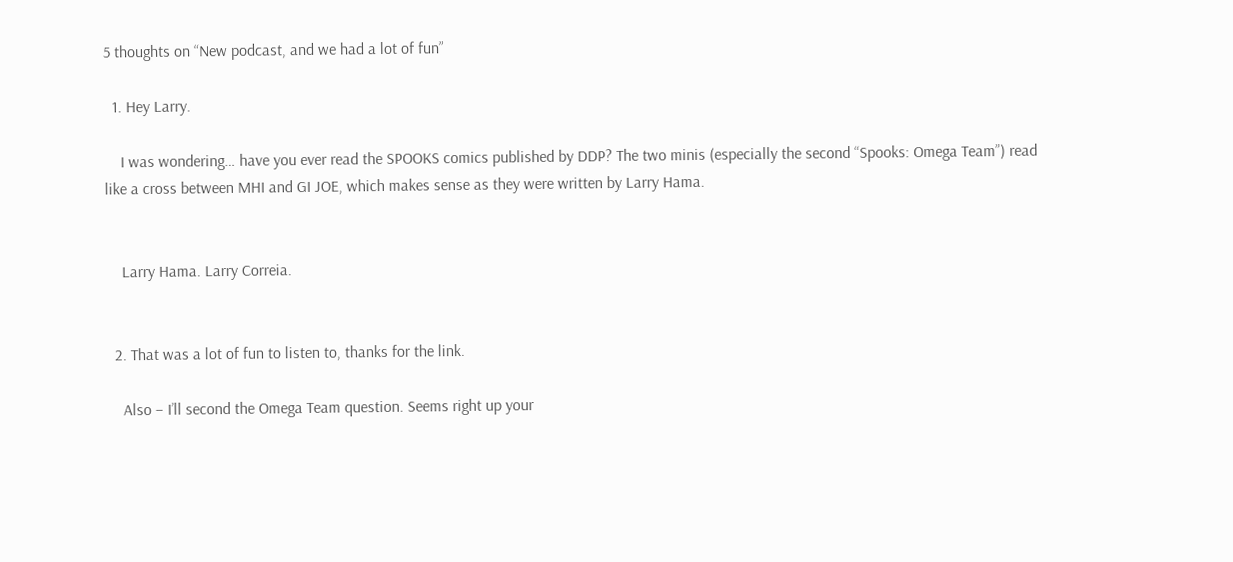5 thoughts on “New podcast, and we had a lot of fun”

  1. Hey Larry.

    I was wondering… have you ever read the SPOOKS comics published by DDP? The two minis (especially the second “Spooks: Omega Team”) read like a cross between MHI and GI JOE, which makes sense as they were written by Larry Hama.


    Larry Hama. Larry Correia.


  2. That was a lot of fun to listen to, thanks for the link.

    Also – I’ll second the Omega Team question. Seems right up your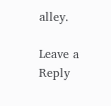alley.

Leave a Reply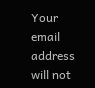Your email address will not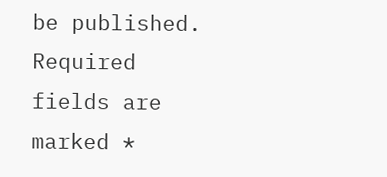be published. Required fields are marked *